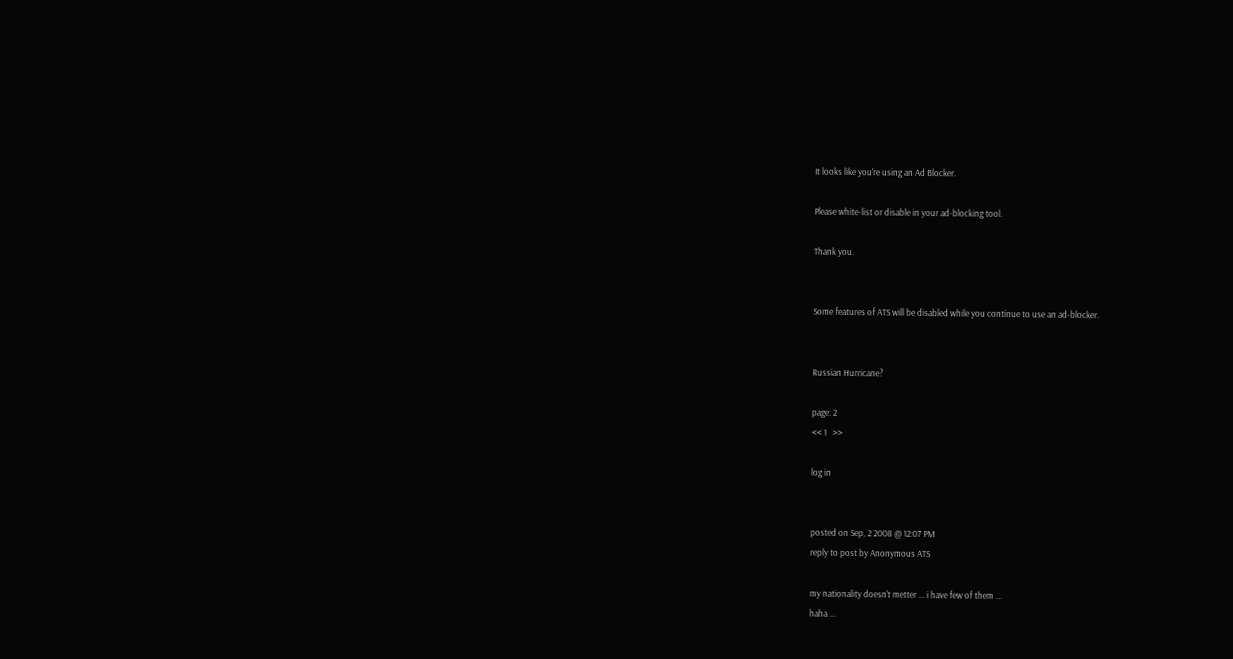It looks like you're using an Ad Blocker.

Please white-list or disable in your ad-blocking tool.

Thank you.


Some features of ATS will be disabled while you continue to use an ad-blocker.


Russian Hurricane?

page: 2
<< 1   >>

log in


posted on Sep, 2 2008 @ 12:07 PM
reply to post by Anonymous ATS

my nationality doesn't metter ... i have few of them ...
haha ...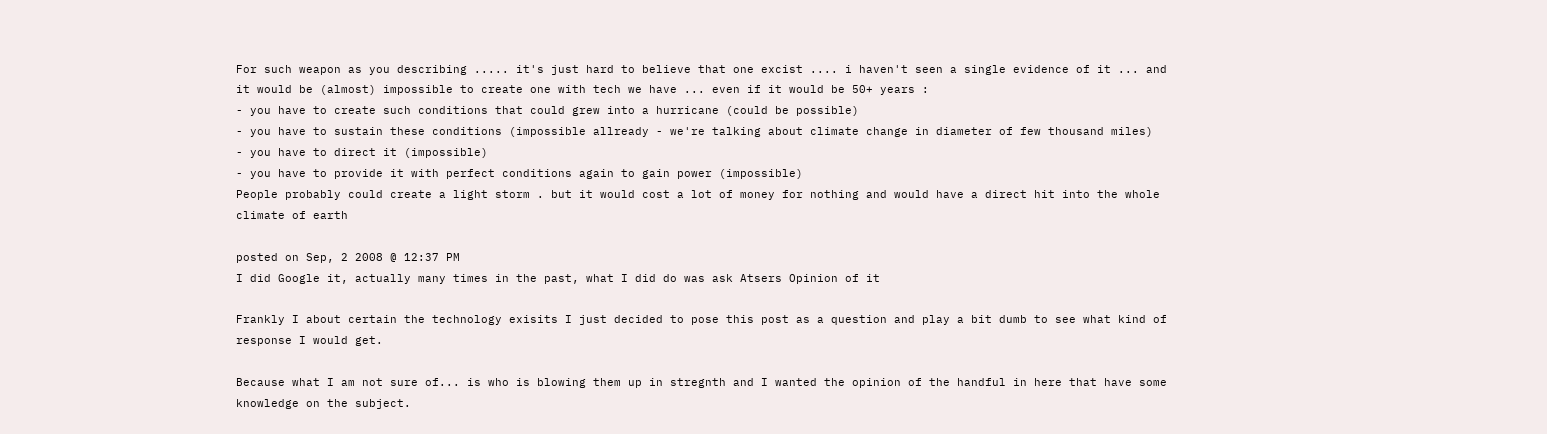For such weapon as you describing ..... it's just hard to believe that one excist .... i haven't seen a single evidence of it ... and it would be (almost) impossible to create one with tech we have ... even if it would be 50+ years :
- you have to create such conditions that could grew into a hurricane (could be possible)
- you have to sustain these conditions (impossible allready - we're talking about climate change in diameter of few thousand miles)
- you have to direct it (impossible)
- you have to provide it with perfect conditions again to gain power (impossible)
People probably could create a light storm . but it would cost a lot of money for nothing and would have a direct hit into the whole climate of earth

posted on Sep, 2 2008 @ 12:37 PM
I did Google it, actually many times in the past, what I did do was ask Atsers Opinion of it

Frankly I about certain the technology exisits I just decided to pose this post as a question and play a bit dumb to see what kind of response I would get.

Because what I am not sure of... is who is blowing them up in stregnth and I wanted the opinion of the handful in here that have some knowledge on the subject.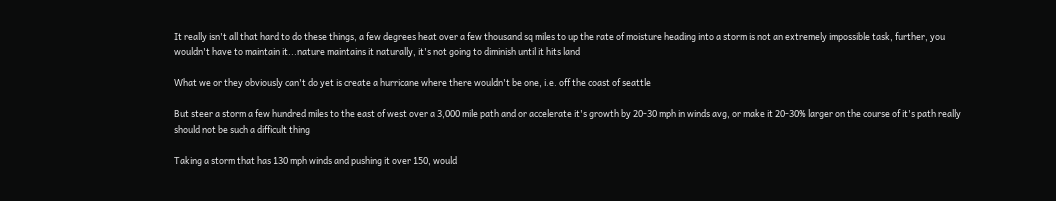It really isn't all that hard to do these things, a few degrees heat over a few thousand sq miles to up the rate of moisture heading into a storm is not an extremely impossible task, further, you wouldn't have to maintain it...nature maintains it naturally, it's not going to diminish until it hits land

What we or they obviously can't do yet is create a hurricane where there wouldn't be one, i.e. off the coast of seattle

But steer a storm a few hundred miles to the east of west over a 3,000 mile path and or accelerate it's growth by 20-30 mph in winds avg, or make it 20-30% larger on the course of it's path really should not be such a difficult thing

Taking a storm that has 130 mph winds and pushing it over 150, would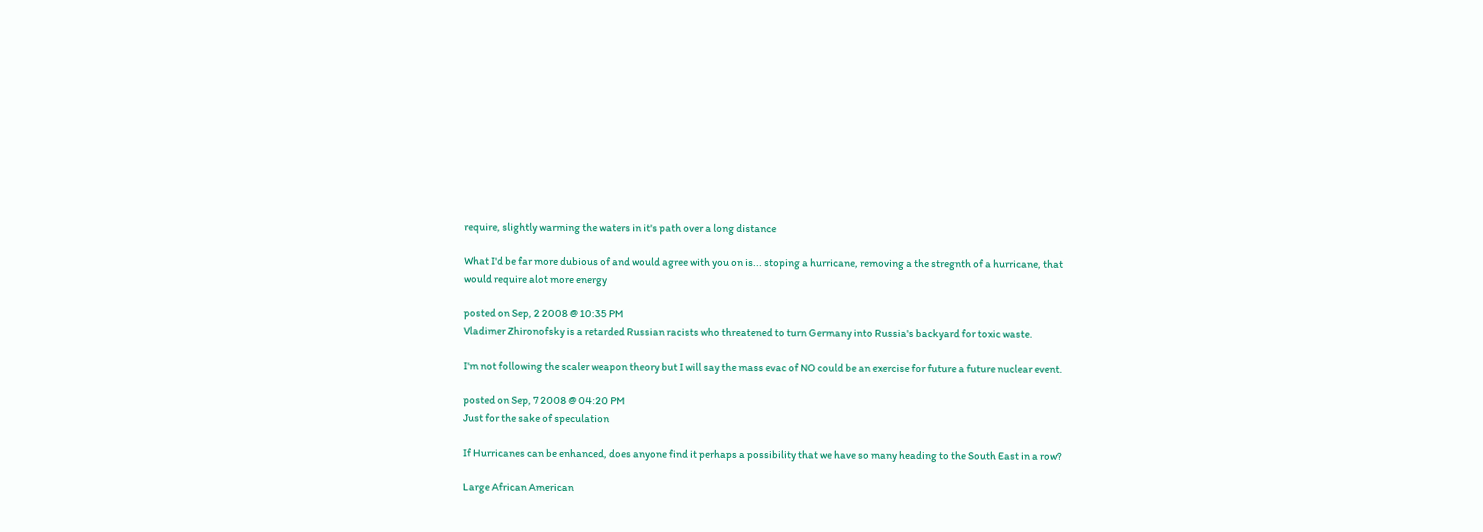require, slightly warming the waters in it's path over a long distance

What I'd be far more dubious of and would agree with you on is... stoping a hurricane, removing a the stregnth of a hurricane, that would require alot more energy

posted on Sep, 2 2008 @ 10:35 PM
Vladimer Zhironofsky is a retarded Russian racists who threatened to turn Germany into Russia's backyard for toxic waste.

I'm not following the scaler weapon theory but I will say the mass evac of NO could be an exercise for future a future nuclear event.

posted on Sep, 7 2008 @ 04:20 PM
Just for the sake of speculation

If Hurricanes can be enhanced, does anyone find it perhaps a possibility that we have so many heading to the South East in a row?

Large African American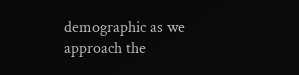demographic as we approach the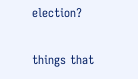election?

things that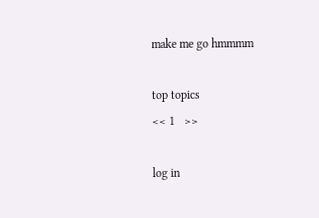make me go hmmmm

top topics
<< 1   >>

log in